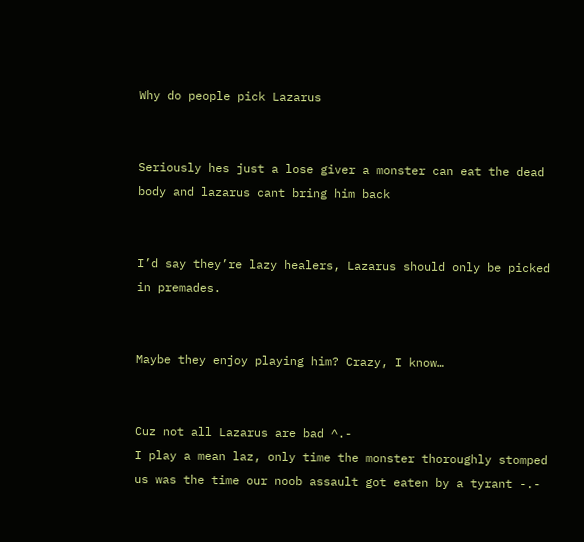Why do people pick Lazarus


Seriously hes just a lose giver a monster can eat the dead body and lazarus cant bring him back


I’d say they’re lazy healers, Lazarus should only be picked in premades.


Maybe they enjoy playing him? Crazy, I know…


Cuz not all Lazarus are bad ^.-
I play a mean laz, only time the monster thoroughly stomped us was the time our noob assault got eaten by a tyrant -.-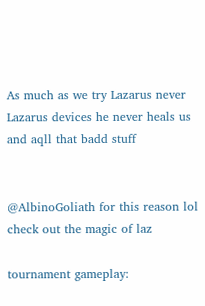As much as we try Lazarus never Lazarus devices he never heals us and aqll that badd stuff


@AlbinoGoliath for this reason lol check out the magic of laz

tournament gameplay: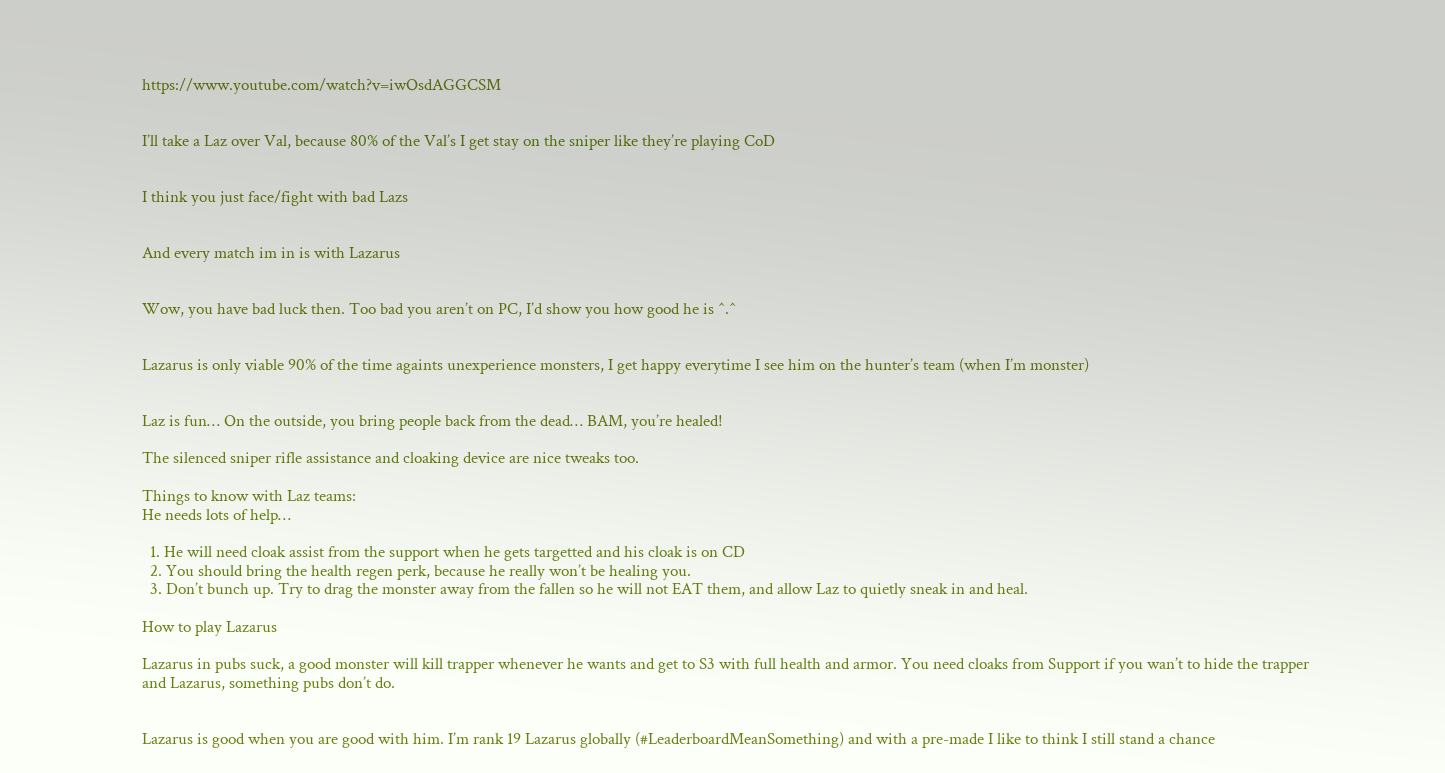https://www.youtube.com/watch?v=iwOsdAGGCSM


I’ll take a Laz over Val, because 80% of the Val’s I get stay on the sniper like they’re playing CoD


I think you just face/fight with bad Lazs


And every match im in is with Lazarus


Wow, you have bad luck then. Too bad you aren’t on PC, I’d show you how good he is ^.^


Lazarus is only viable 90% of the time againts unexperience monsters, I get happy everytime I see him on the hunter’s team (when I’m monster)


Laz is fun… On the outside, you bring people back from the dead… BAM, you’re healed!

The silenced sniper rifle assistance and cloaking device are nice tweaks too.

Things to know with Laz teams:
He needs lots of help…

  1. He will need cloak assist from the support when he gets targetted and his cloak is on CD
  2. You should bring the health regen perk, because he really won’t be healing you.
  3. Don’t bunch up. Try to drag the monster away from the fallen so he will not EAT them, and allow Laz to quietly sneak in and heal.

How to play Lazarus

Lazarus in pubs suck, a good monster will kill trapper whenever he wants and get to S3 with full health and armor. You need cloaks from Support if you wan’t to hide the trapper and Lazarus, something pubs don’t do.


Lazarus is good when you are good with him. I’m rank 19 Lazarus globally (#LeaderboardMeanSomething) and with a pre-made I like to think I still stand a chance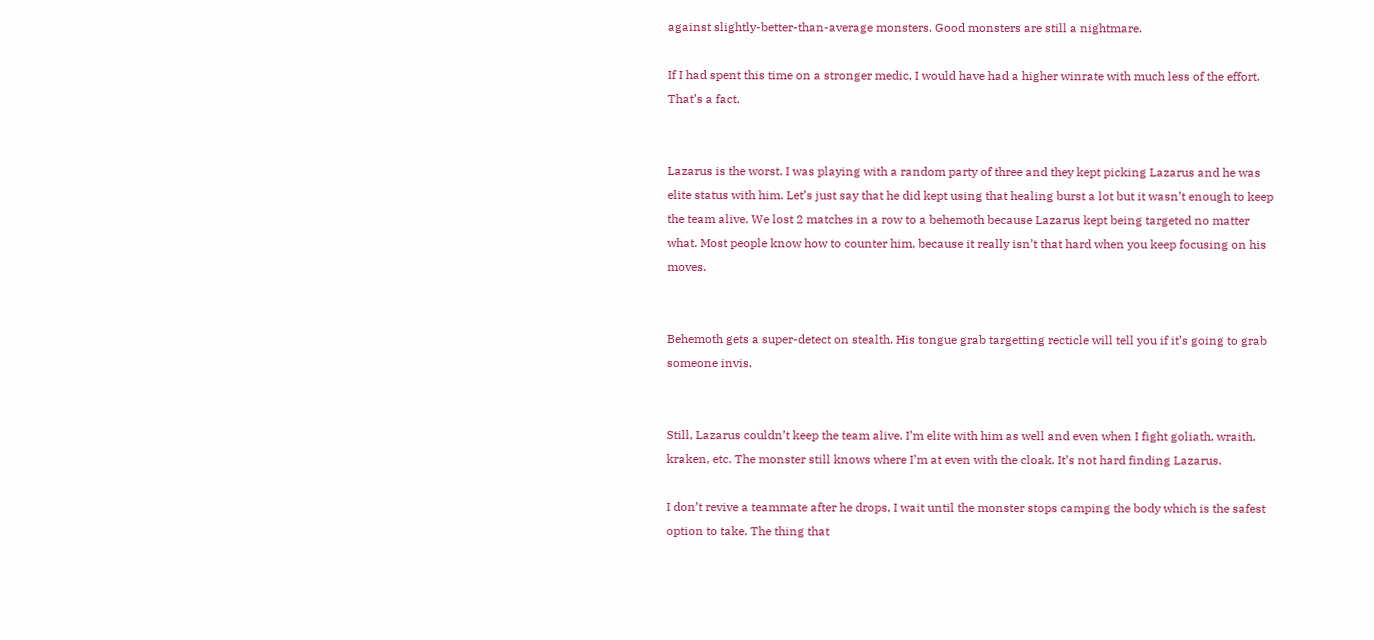against slightly-better-than-average monsters. Good monsters are still a nightmare.

If I had spent this time on a stronger medic, I would have had a higher winrate with much less of the effort. That’s a fact.


Lazarus is the worst. I was playing with a random party of three and they kept picking Lazarus and he was elite status with him. Let’s just say that he did kept using that healing burst a lot but it wasn’t enough to keep the team alive. We lost 2 matches in a row to a behemoth because Lazarus kept being targeted no matter what. Most people know how to counter him, because it really isn’t that hard when you keep focusing on his moves.


Behemoth gets a super-detect on stealth. His tongue grab targetting recticle will tell you if it’s going to grab someone invis.


Still, Lazarus couldn’t keep the team alive. I’m elite with him as well and even when I fight goliath, wraith, kraken, etc. The monster still knows where I’m at even with the cloak. It’s not hard finding Lazarus.

I don’t revive a teammate after he drops, I wait until the monster stops camping the body which is the safest option to take. The thing that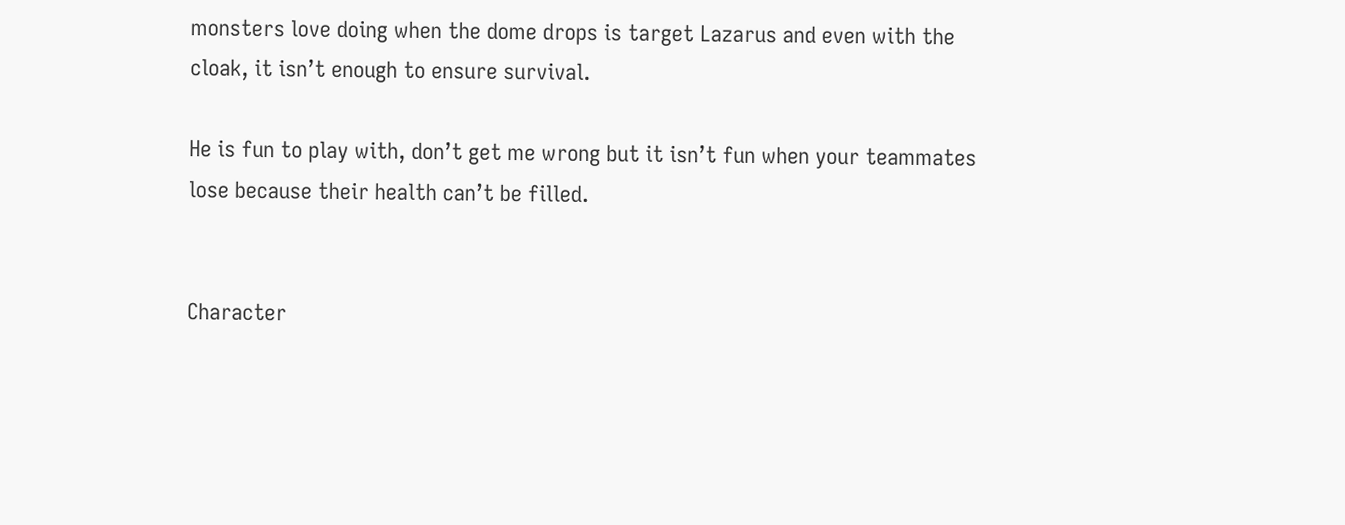monsters love doing when the dome drops is target Lazarus and even with the cloak, it isn’t enough to ensure survival.

He is fun to play with, don’t get me wrong but it isn’t fun when your teammates lose because their health can’t be filled.


Character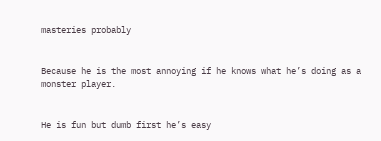masteries probably


Because he is the most annoying if he knows what he’s doing as a monster player.


He is fun but dumb first he’s easy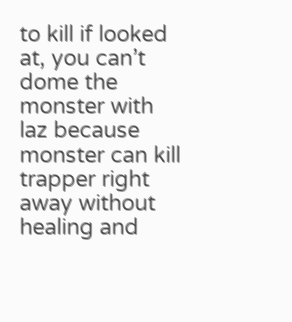to kill if looked at, you can’t dome the monster with laz because monster can kill trapper right away without healing and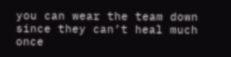you can wear the team down since they can’t heal much once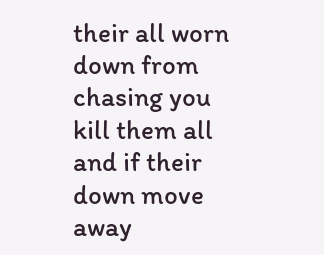their all worn down from chasing you kill them all and if their down move away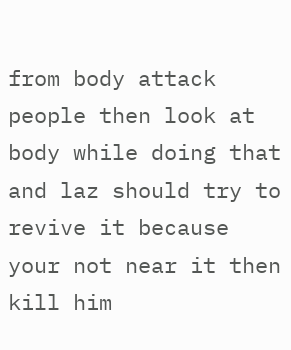from body attack people then look at body while doing that and laz should try to revive it because your not near it then kill him